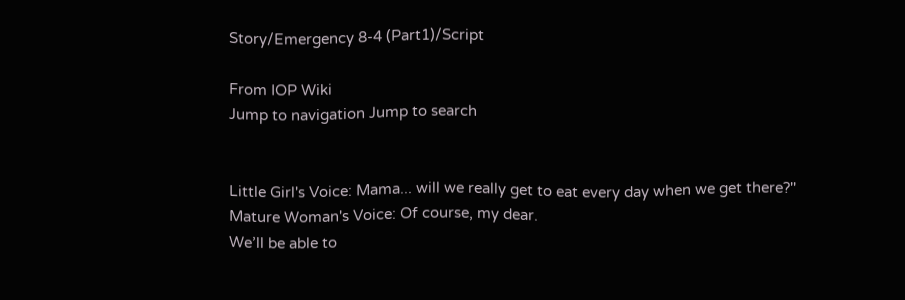Story/Emergency 8-4 (Part1)/Script

From IOP Wiki
Jump to navigation Jump to search


Little Girl's Voice: Mama... will we really get to eat every day when we get there?''
Mature Woman's Voice: Of course, my dear.
We’ll be able to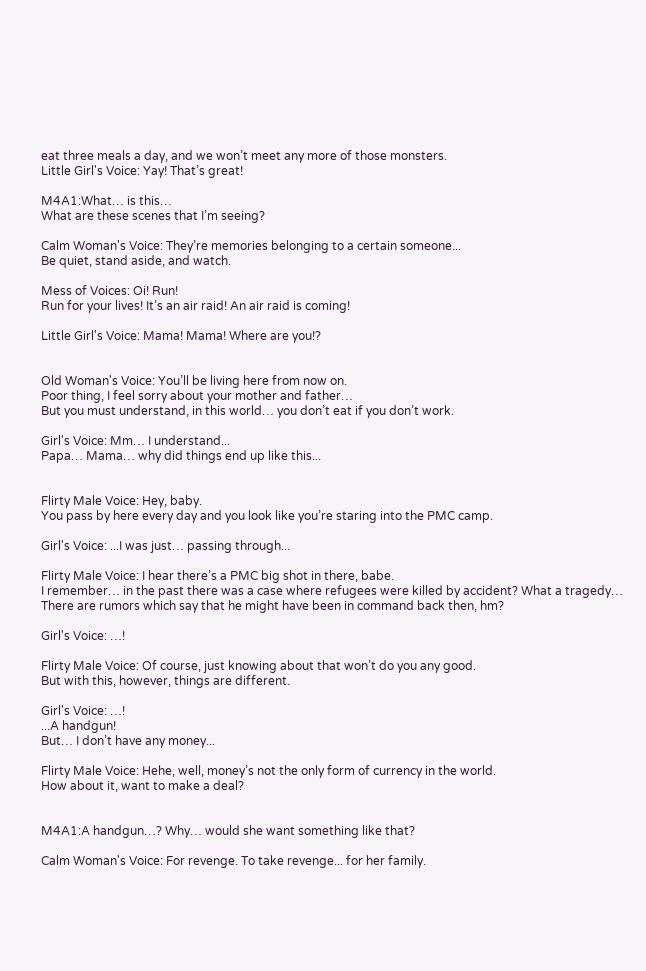eat three meals a day, and we won’t meet any more of those monsters.
Little Girl's Voice: Yay! That’s great!

M4A1:What… is this…
What are these scenes that I’m seeing?

Calm Woman's Voice: They’re memories belonging to a certain someone...
Be quiet, stand aside, and watch.

Mess of Voices: Oi! Run!
Run for your lives! It’s an air raid! An air raid is coming!

Little Girl's Voice: Mama! Mama! Where are you!?


Old Woman's Voice: You’ll be living here from now on.
Poor thing, I feel sorry about your mother and father…
But you must understand, in this world… you don’t eat if you don’t work.

Girl's Voice: Mm… I understand...
Papa… Mama… why did things end up like this...


Flirty Male Voice: Hey, baby.
You pass by here every day and you look like you’re staring into the PMC camp.

Girl's Voice: ...I was just… passing through...

Flirty Male Voice: I hear there’s a PMC big shot in there, babe.
I remember… in the past there was a case where refugees were killed by accident? What a tragedy…
There are rumors which say that he might have been in command back then, hm?

Girl's Voice: …!

Flirty Male Voice: Of course, just knowing about that won’t do you any good.
But with this, however, things are different.

Girl's Voice: …!
...A handgun!
But… I don’t have any money...

Flirty Male Voice: Hehe, well, money’s not the only form of currency in the world.
How about it, want to make a deal?


M4A1:A handgun…? Why… would she want something like that?

Calm Woman's Voice: For revenge. To take revenge... for her family.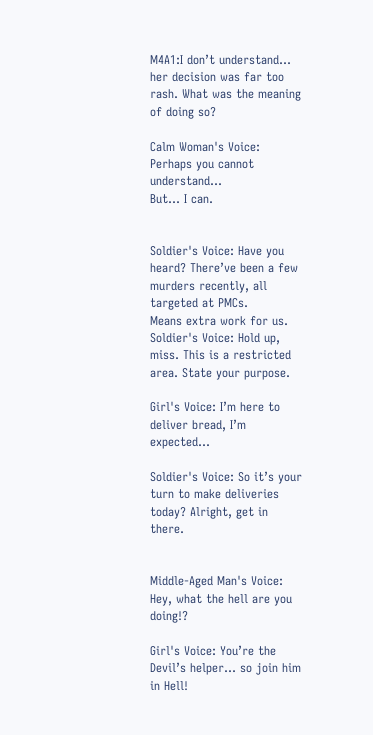M4A1:I don’t understand… her decision was far too rash. What was the meaning of doing so?

Calm Woman's Voice: Perhaps you cannot understand...
But… I can.


Soldier's Voice: Have you heard? There’ve been a few murders recently, all targeted at PMCs.
Means extra work for us.
Soldier's Voice: Hold up, miss. This is a restricted area. State your purpose.

Girl's Voice: I’m here to deliver bread, I’m expected...

Soldier's Voice: So it’s your turn to make deliveries today? Alright, get in there.


Middle-Aged Man's Voice: Hey, what the hell are you doing!?

Girl's Voice: You’re the Devil’s helper… so join him in Hell!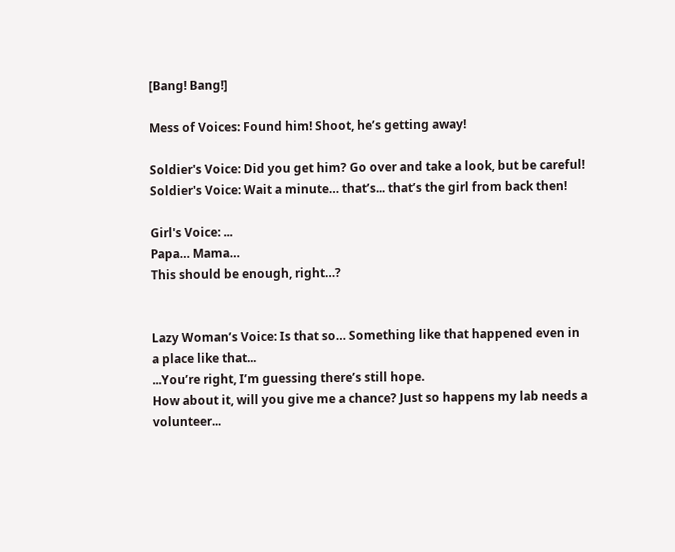[Bang! Bang!]

Mess of Voices: Found him! Shoot, he’s getting away!

Soldier's Voice: Did you get him? Go over and take a look, but be careful!
Soldier's Voice: Wait a minute… that’s... that’s the girl from back then!

Girl's Voice: ...
Papa… Mama…
This should be enough, right…?


Lazy Woman’s Voice: Is that so… Something like that happened even in a place like that...
...You’re right, I’m guessing there’s still hope.
How about it, will you give me a chance? Just so happens my lab needs a volunteer...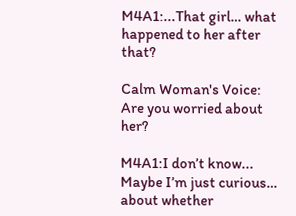M4A1:...That girl… what happened to her after that?

Calm Woman's Voice: Are you worried about her?

M4A1:I don’t know...
Maybe I’m just curious… about whether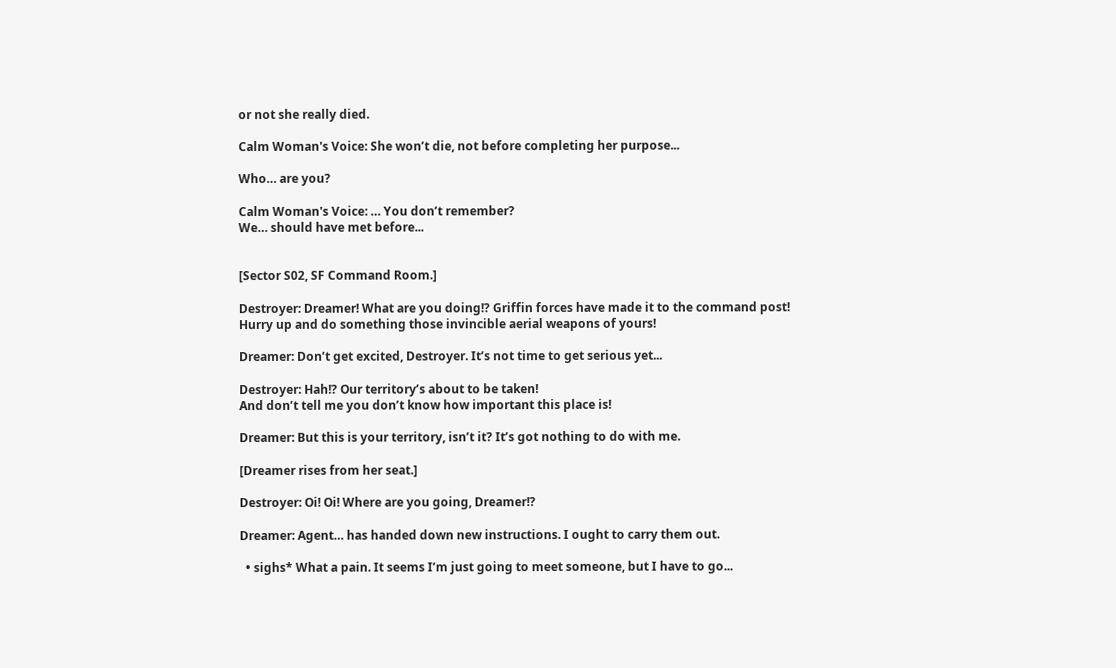or not she really died.

Calm Woman's Voice: She won’t die, not before completing her purpose...

Who… are you?

Calm Woman's Voice: … You don’t remember?
We… should have met before...


[Sector S02, SF Command Room.]

Destroyer: Dreamer! What are you doing!? Griffin forces have made it to the command post!
Hurry up and do something those invincible aerial weapons of yours!

Dreamer: Don’t get excited, Destroyer. It’s not time to get serious yet...

Destroyer: Hah!? Our territory’s about to be taken!
And don’t tell me you don’t know how important this place is!

Dreamer: But this is your territory, isn’t it? It’s got nothing to do with me.

[Dreamer rises from her seat.]

Destroyer: Oi! Oi! Where are you going, Dreamer!?

Dreamer: Agent… has handed down new instructions. I ought to carry them out.

  • sighs* What a pain. It seems I’m just going to meet someone, but I have to go...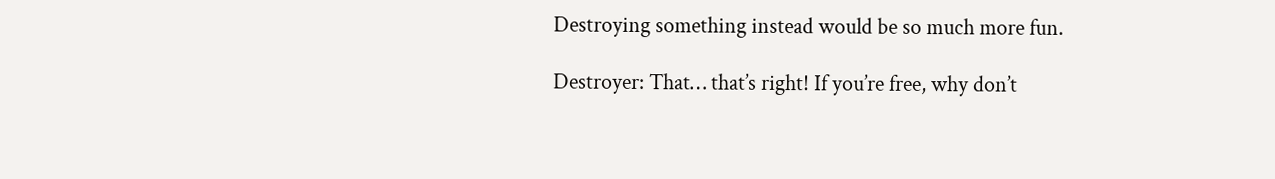Destroying something instead would be so much more fun.

Destroyer: That… that’s right! If you’re free, why don’t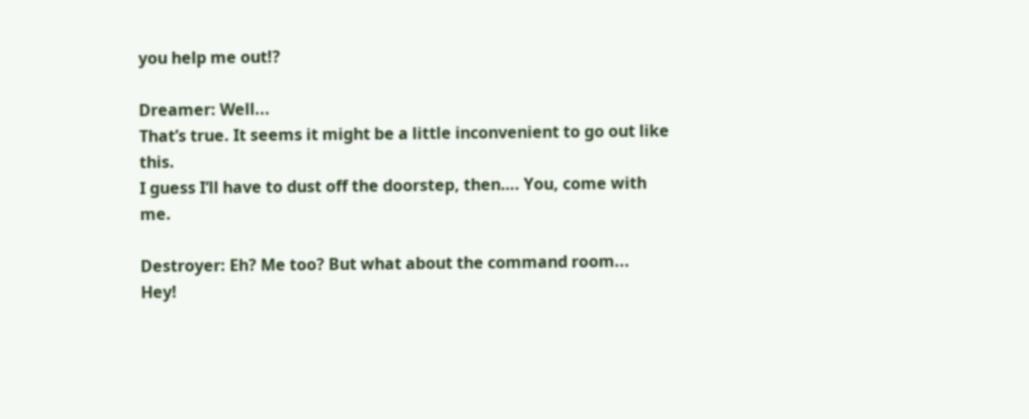you help me out!?

Dreamer: Well...
That’s true. It seems it might be a little inconvenient to go out like this.
I guess I’ll have to dust off the doorstep, then…. You, come with me.

Destroyer: Eh? Me too? But what about the command room...
Hey!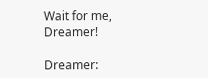Wait for me, Dreamer!

Dreamer: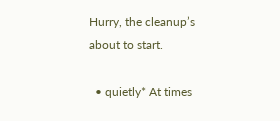Hurry, the cleanup’s about to start.

  • quietly* At times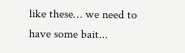like these… we need to have some bait...